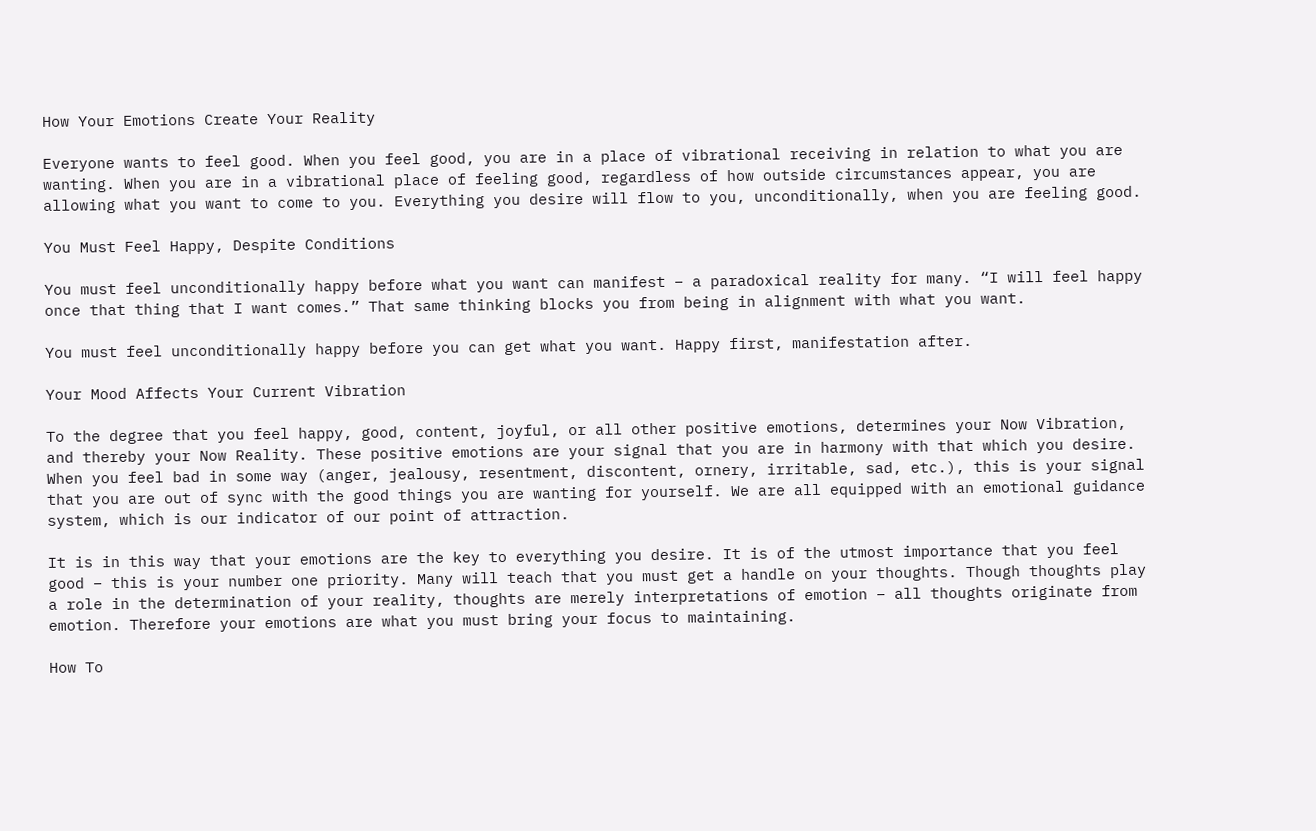How Your Emotions Create Your Reality

Everyone wants to feel good. When you feel good, you are in a place of vibrational receiving in relation to what you are wanting. When you are in a vibrational place of feeling good, regardless of how outside circumstances appear, you are allowing what you want to come to you. Everything you desire will flow to you, unconditionally, when you are feeling good.

You Must Feel Happy, Despite Conditions

You must feel unconditionally happy before what you want can manifest – a paradoxical reality for many. “I will feel happy once that thing that I want comes.” That same thinking blocks you from being in alignment with what you want.

You must feel unconditionally happy before you can get what you want. Happy first, manifestation after.

Your Mood Affects Your Current Vibration

To the degree that you feel happy, good, content, joyful, or all other positive emotions, determines your Now Vibration, and thereby your Now Reality. These positive emotions are your signal that you are in harmony with that which you desire. When you feel bad in some way (anger, jealousy, resentment, discontent, ornery, irritable, sad, etc.), this is your signal that you are out of sync with the good things you are wanting for yourself. We are all equipped with an emotional guidance system, which is our indicator of our point of attraction.

It is in this way that your emotions are the key to everything you desire. It is of the utmost importance that you feel good – this is your number one priority. Many will teach that you must get a handle on your thoughts. Though thoughts play a role in the determination of your reality, thoughts are merely interpretations of emotion – all thoughts originate from emotion. Therefore your emotions are what you must bring your focus to maintaining.

How To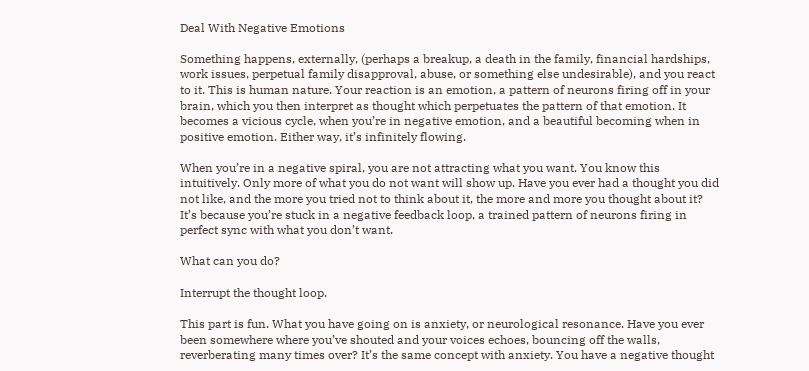Deal With Negative Emotions

Something happens, externally, (perhaps a breakup, a death in the family, financial hardships, work issues, perpetual family disapproval, abuse, or something else undesirable), and you react to it. This is human nature. Your reaction is an emotion, a pattern of neurons firing off in your brain, which you then interpret as thought which perpetuates the pattern of that emotion. It becomes a vicious cycle, when you’re in negative emotion, and a beautiful becoming when in positive emotion. Either way, it’s infinitely flowing.

When you’re in a negative spiral, you are not attracting what you want. You know this intuitively. Only more of what you do not want will show up. Have you ever had a thought you did not like, and the more you tried not to think about it, the more and more you thought about it? It’s because you’re stuck in a negative feedback loop, a trained pattern of neurons firing in perfect sync with what you don’t want.

What can you do?

Interrupt the thought loop.

This part is fun. What you have going on is anxiety, or neurological resonance. Have you ever been somewhere where you’ve shouted and your voices echoes, bouncing off the walls, reverberating many times over? It’s the same concept with anxiety. You have a negative thought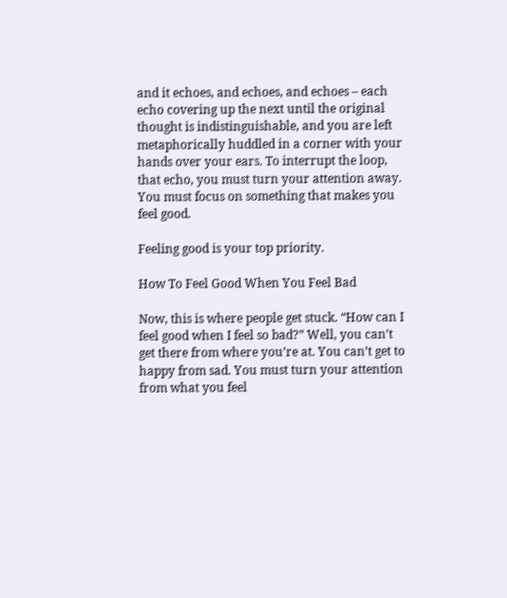and it echoes, and echoes, and echoes – each echo covering up the next until the original thought is indistinguishable, and you are left metaphorically huddled in a corner with your hands over your ears. To interrupt the loop, that echo, you must turn your attention away. You must focus on something that makes you feel good.

Feeling good is your top priority.

How To Feel Good When You Feel Bad

Now, this is where people get stuck. “How can I feel good when I feel so bad?” Well, you can’t get there from where you’re at. You can’t get to happy from sad. You must turn your attention from what you feel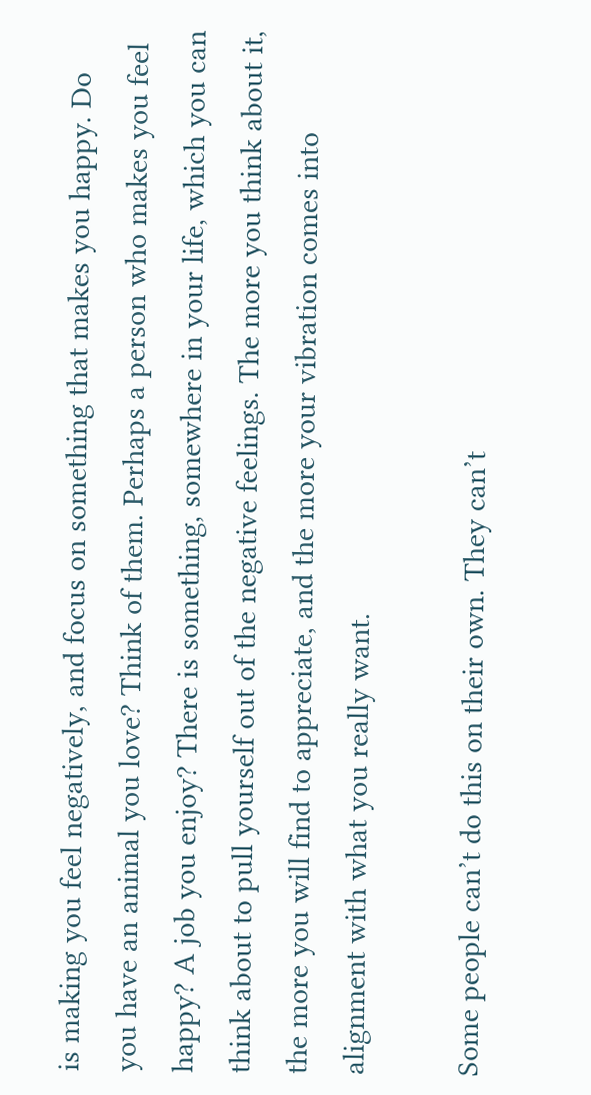is making you feel negatively, and focus on something that makes you happy. Do you have an animal you love? Think of them. Perhaps a person who makes you feel happy? A job you enjoy? There is something, somewhere in your life, which you can think about to pull yourself out of the negative feelings. The more you think about it, the more you will find to appreciate, and the more your vibration comes into alignment with what you really want.

Some people can’t do this on their own. They can’t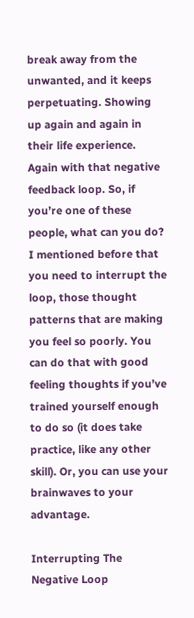break away from the unwanted, and it keeps perpetuating. Showing up again and again in their life experience. Again with that negative feedback loop. So, if you’re one of these people, what can you do? I mentioned before that you need to interrupt the loop, those thought patterns that are making you feel so poorly. You can do that with good feeling thoughts if you’ve trained yourself enough to do so (it does take practice, like any other skill). Or, you can use your brainwaves to your advantage.

Interrupting The Negative Loop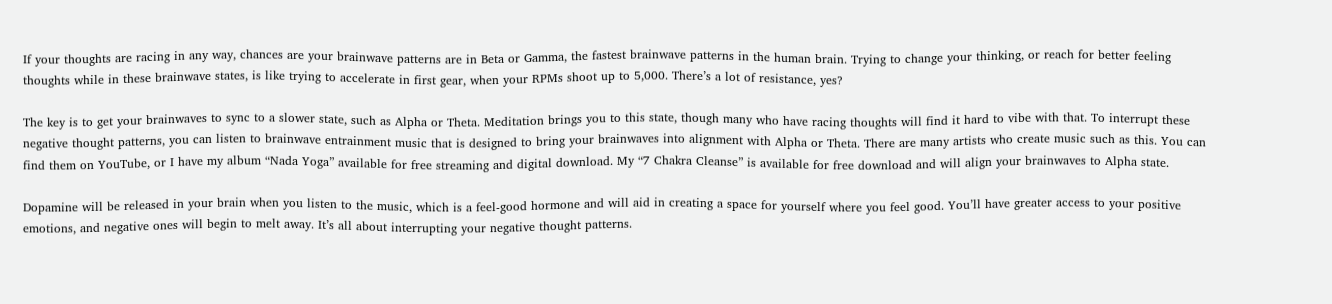If your thoughts are racing in any way, chances are your brainwave patterns are in Beta or Gamma, the fastest brainwave patterns in the human brain. Trying to change your thinking, or reach for better feeling thoughts while in these brainwave states, is like trying to accelerate in first gear, when your RPMs shoot up to 5,000. There’s a lot of resistance, yes?

The key is to get your brainwaves to sync to a slower state, such as Alpha or Theta. Meditation brings you to this state, though many who have racing thoughts will find it hard to vibe with that. To interrupt these negative thought patterns, you can listen to brainwave entrainment music that is designed to bring your brainwaves into alignment with Alpha or Theta. There are many artists who create music such as this. You can find them on YouTube, or I have my album “Nada Yoga” available for free streaming and digital download. My “7 Chakra Cleanse” is available for free download and will align your brainwaves to Alpha state.

Dopamine will be released in your brain when you listen to the music, which is a feel-good hormone and will aid in creating a space for yourself where you feel good. You’ll have greater access to your positive emotions, and negative ones will begin to melt away. It’s all about interrupting your negative thought patterns.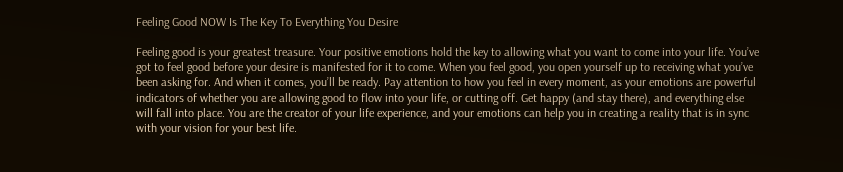Feeling Good NOW Is The Key To Everything You Desire

Feeling good is your greatest treasure. Your positive emotions hold the key to allowing what you want to come into your life. You’ve got to feel good before your desire is manifested for it to come. When you feel good, you open yourself up to receiving what you’ve been asking for. And when it comes, you’ll be ready. Pay attention to how you feel in every moment, as your emotions are powerful indicators of whether you are allowing good to flow into your life, or cutting off. Get happy (and stay there), and everything else will fall into place. You are the creator of your life experience, and your emotions can help you in creating a reality that is in sync with your vision for your best life.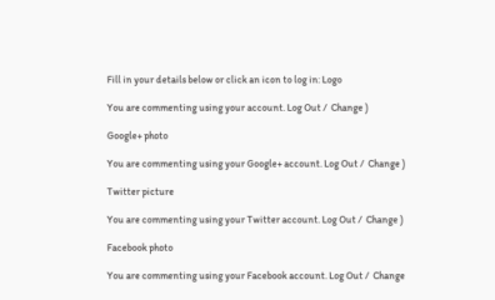Fill in your details below or click an icon to log in: Logo

You are commenting using your account. Log Out /  Change )

Google+ photo

You are commenting using your Google+ account. Log Out /  Change )

Twitter picture

You are commenting using your Twitter account. Log Out /  Change )

Facebook photo

You are commenting using your Facebook account. Log Out /  Change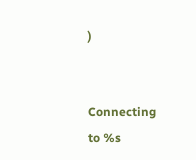)


Connecting to %s